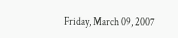Friday, March 09, 2007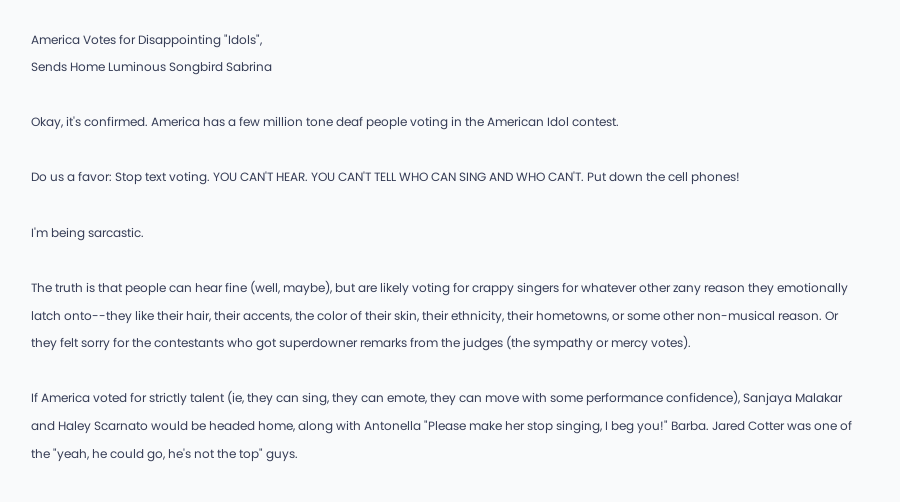America Votes for Disappointing "Idols",
Sends Home Luminous Songbird Sabrina

Okay, it's confirmed. America has a few million tone deaf people voting in the American Idol contest.

Do us a favor: Stop text voting. YOU CAN'T HEAR. YOU CAN'T TELL WHO CAN SING AND WHO CAN'T. Put down the cell phones!

I'm being sarcastic.

The truth is that people can hear fine (well, maybe), but are likely voting for crappy singers for whatever other zany reason they emotionally latch onto--they like their hair, their accents, the color of their skin, their ethnicity, their hometowns, or some other non-musical reason. Or they felt sorry for the contestants who got superdowner remarks from the judges (the sympathy or mercy votes).

If America voted for strictly talent (ie, they can sing, they can emote, they can move with some performance confidence), Sanjaya Malakar and Haley Scarnato would be headed home, along with Antonella "Please make her stop singing, I beg you!" Barba. Jared Cotter was one of the "yeah, he could go, he's not the top" guys.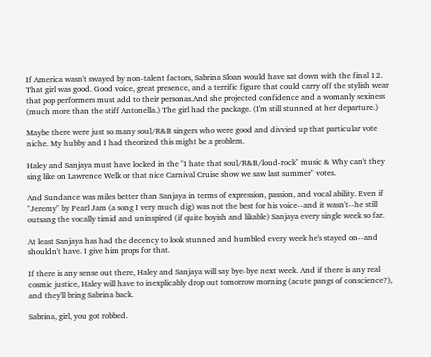If America wasn't swayed by non-talent factors, Sabrina Sloan would have sat down with the final 12. That girl was good. Good voice, great presence, and a terrific figure that could carry off the stylish wear that pop performers must add to their personas.And she projected confidence and a womanly sexiness (much more than the stiff Antonella.) The girl had the package. (I'm still stunned at her departure.)

Maybe there were just so many soul/R&B singers who were good and divvied up that particular vote niche. My hubby and I had theorized this might be a problem.

Haley and Sanjaya must have locked in the "I hate that soul/R&B/loud-rock" music & Why can't they sing like on Lawrence Welk or that nice Carnival Cruise show we saw last summer" votes.

And Sundance was miles better than Sanjaya in terms of expression, passion, and vocal ability. Even if "Jeremy" by Pearl Jam (a song I very much dig) was not the best for his voice--and it wasn't--he still outsang the vocally timid and uninspired (if quite boyish and likable) Sanjaya every single week so far.

At least Sanjaya has had the decency to look stunned and humbled every week he's stayed on--and shouldn't have. I give him props for that.

If there is any sense out there, Haley and Sanjaya will say bye-bye next week. And if there is any real cosmic justice, Haley will have to inexplicably drop out tomorrow morning (acute pangs of conscience?), and they'll bring Sabrina back.

Sabrina, girl, you got robbed.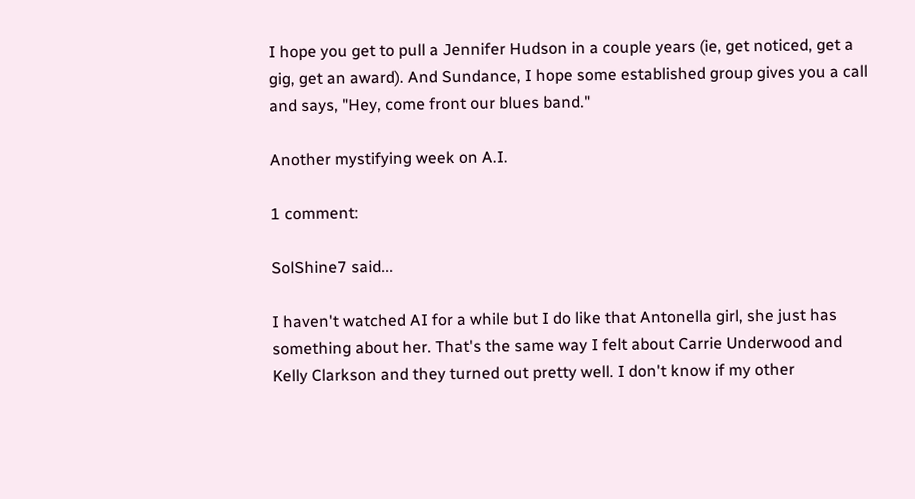I hope you get to pull a Jennifer Hudson in a couple years (ie, get noticed, get a gig, get an award). And Sundance, I hope some established group gives you a call and says, "Hey, come front our blues band."

Another mystifying week on A.I.

1 comment:

SolShine7 said...

I haven't watched AI for a while but I do like that Antonella girl, she just has something about her. That's the same way I felt about Carrie Underwood and Kelly Clarkson and they turned out pretty well. I don't know if my other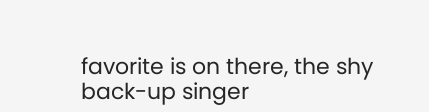favorite is on there, the shy back-up singer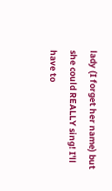lady (I forget her name) but she could REALLY sing! I'll have to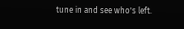tune in and see who's left.